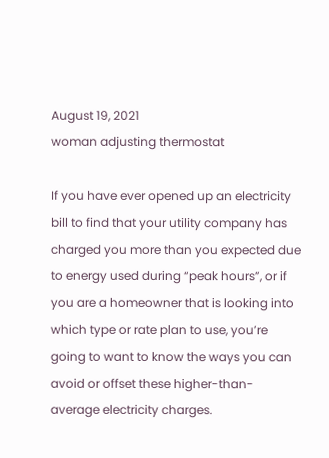August 19, 2021
woman adjusting thermostat

If you have ever opened up an electricity bill to find that your utility company has charged you more than you expected due to energy used during “peak hours”, or if you are a homeowner that is looking into which type or rate plan to use, you’re going to want to know the ways you can avoid or offset these higher-than-average electricity charges.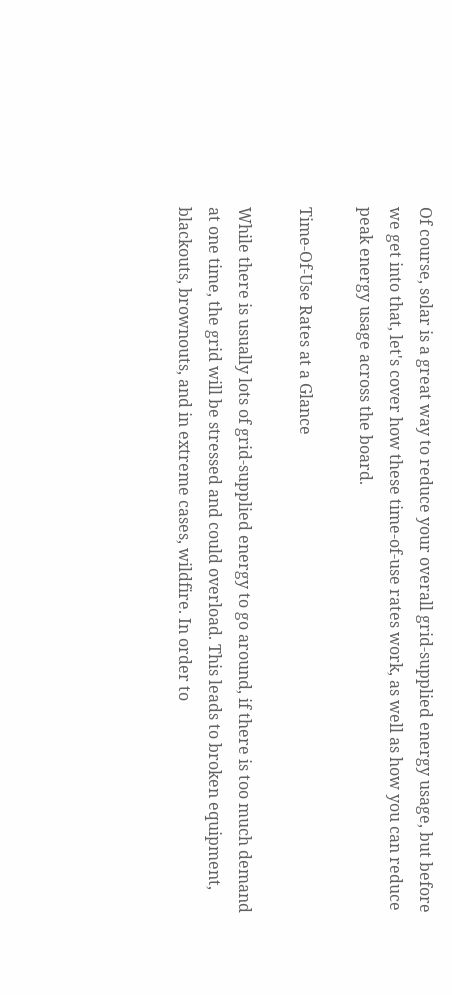Of course, solar is a great way to reduce your overall grid-supplied energy usage, but before we get into that, let's cover how these time-of-use rates work, as well as how you can reduce peak energy usage across the board.

Time-Of-Use Rates at a Glance

While there is usually lots of grid-supplied energy to go around, if there is too much demand at one time, the grid will be stressed and could overload. This leads to broken equipment, blackouts, brownouts, and in extreme cases, wildfire. In order to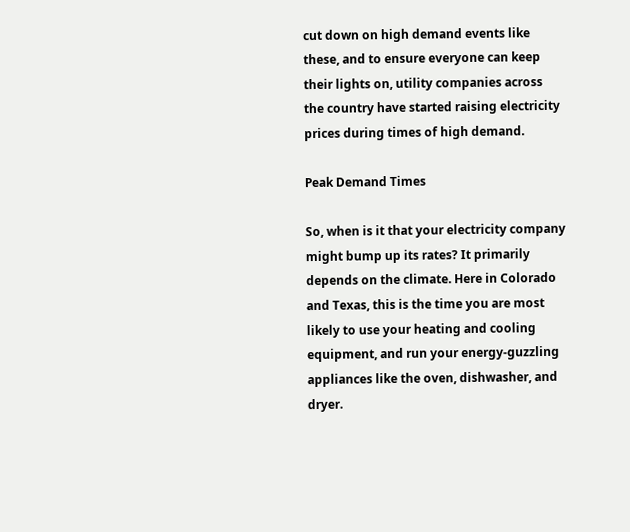cut down on high demand events like these, and to ensure everyone can keep their lights on, utility companies across the country have started raising electricity prices during times of high demand.

Peak Demand Times

So, when is it that your electricity company might bump up its rates? It primarily depends on the climate. Here in Colorado and Texas, this is the time you are most likely to use your heating and cooling equipment, and run your energy-guzzling appliances like the oven, dishwasher, and dryer.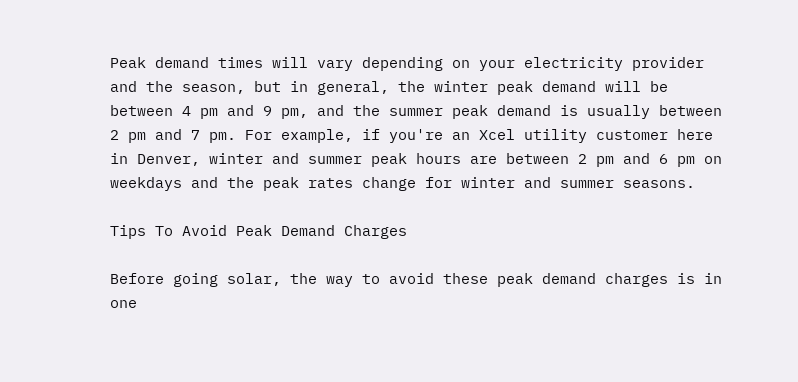Peak demand times will vary depending on your electricity provider and the season, but in general, the winter peak demand will be between 4 pm and 9 pm, and the summer peak demand is usually between 2 pm and 7 pm. For example, if you're an Xcel utility customer here in Denver, winter and summer peak hours are between 2 pm and 6 pm on weekdays and the peak rates change for winter and summer seasons.

Tips To Avoid Peak Demand Charges

Before going solar, the way to avoid these peak demand charges is in one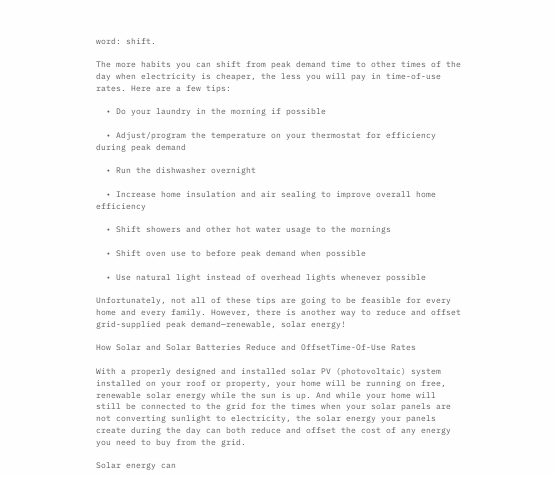word: shift.

The more habits you can shift from peak demand time to other times of the day when electricity is cheaper, the less you will pay in time-of-use rates. Here are a few tips:

  • Do your laundry in the morning if possible

  • Adjust/program the temperature on your thermostat for efficiency during peak demand

  • Run the dishwasher overnight

  • Increase home insulation and air sealing to improve overall home efficiency

  • Shift showers and other hot water usage to the mornings

  • Shift oven use to before peak demand when possible

  • Use natural light instead of overhead lights whenever possible

Unfortunately, not all of these tips are going to be feasible for every home and every family. However, there is another way to reduce and offset grid-supplied peak demand—renewable, solar energy!

How Solar and Solar Batteries Reduce and OffsetTime-Of-Use Rates

With a properly designed and installed solar PV (photovoltaic) system installed on your roof or property, your home will be running on free, renewable solar energy while the sun is up. And while your home will still be connected to the grid for the times when your solar panels are not converting sunlight to electricity, the solar energy your panels create during the day can both reduce and offset the cost of any energy you need to buy from the grid.

Solar energy can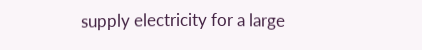supply electricity for a large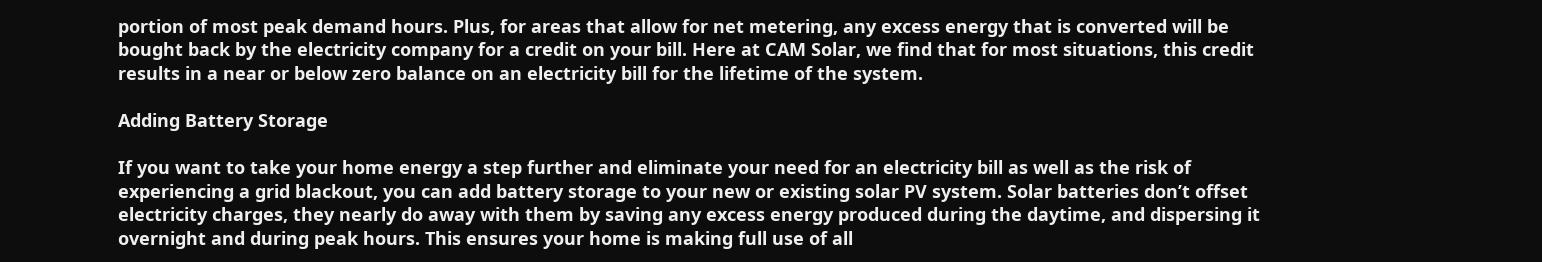portion of most peak demand hours. Plus, for areas that allow for net metering, any excess energy that is converted will be bought back by the electricity company for a credit on your bill. Here at CAM Solar, we find that for most situations, this credit results in a near or below zero balance on an electricity bill for the lifetime of the system.

Adding Battery Storage

If you want to take your home energy a step further and eliminate your need for an electricity bill as well as the risk of experiencing a grid blackout, you can add battery storage to your new or existing solar PV system. Solar batteries don’t offset electricity charges, they nearly do away with them by saving any excess energy produced during the daytime, and dispersing it overnight and during peak hours. This ensures your home is making full use of all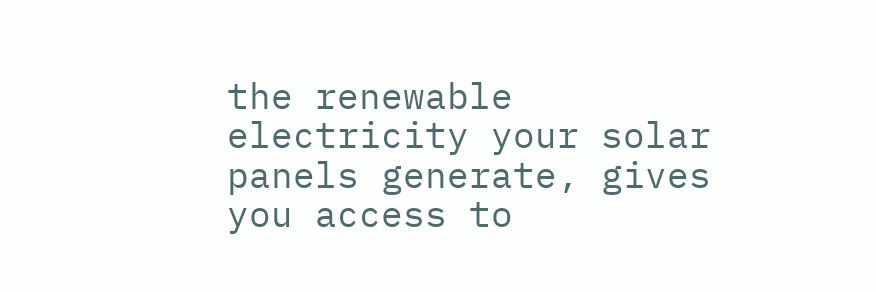the renewable electricity your solar panels generate, gives you access to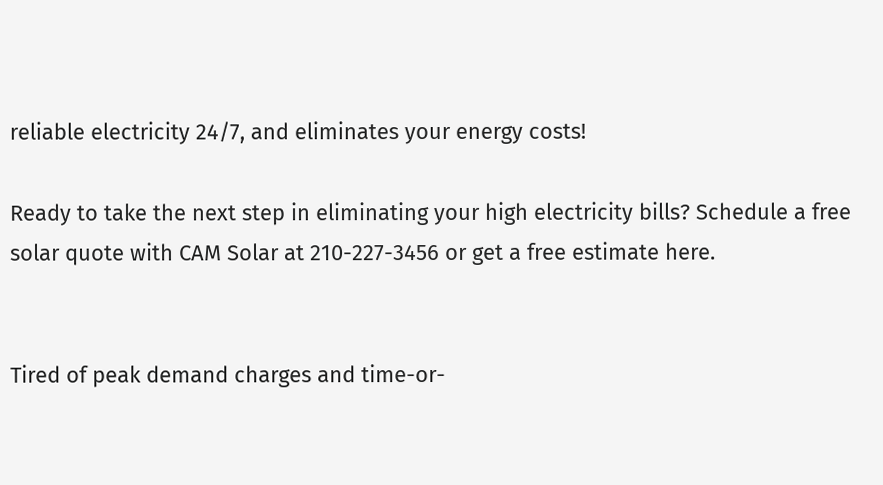reliable electricity 24/7, and eliminates your energy costs!

Ready to take the next step in eliminating your high electricity bills? Schedule a free solar quote with CAM Solar at 210-227-3456 or get a free estimate here.


Tired of peak demand charges and time-or-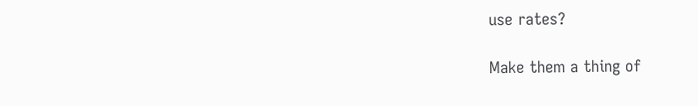use rates?

Make them a thing of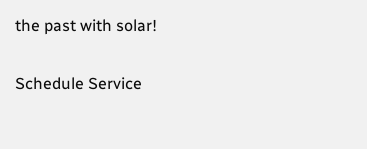the past with solar!

Schedule Service